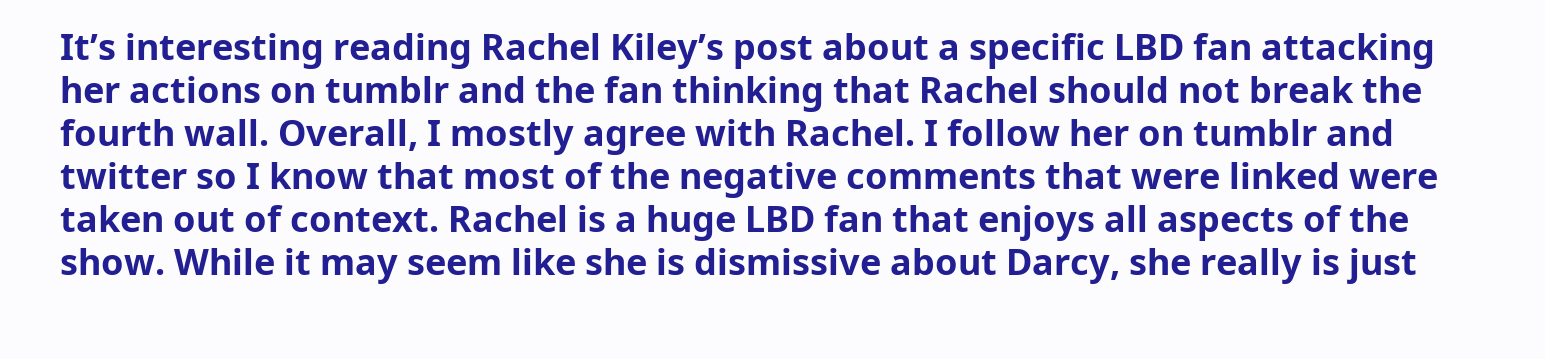It’s interesting reading Rachel Kiley’s post about a specific LBD fan attacking her actions on tumblr and the fan thinking that Rachel should not break the fourth wall. Overall, I mostly agree with Rachel. I follow her on tumblr and twitter so I know that most of the negative comments that were linked were taken out of context. Rachel is a huge LBD fan that enjoys all aspects of the show. While it may seem like she is dismissive about Darcy, she really is just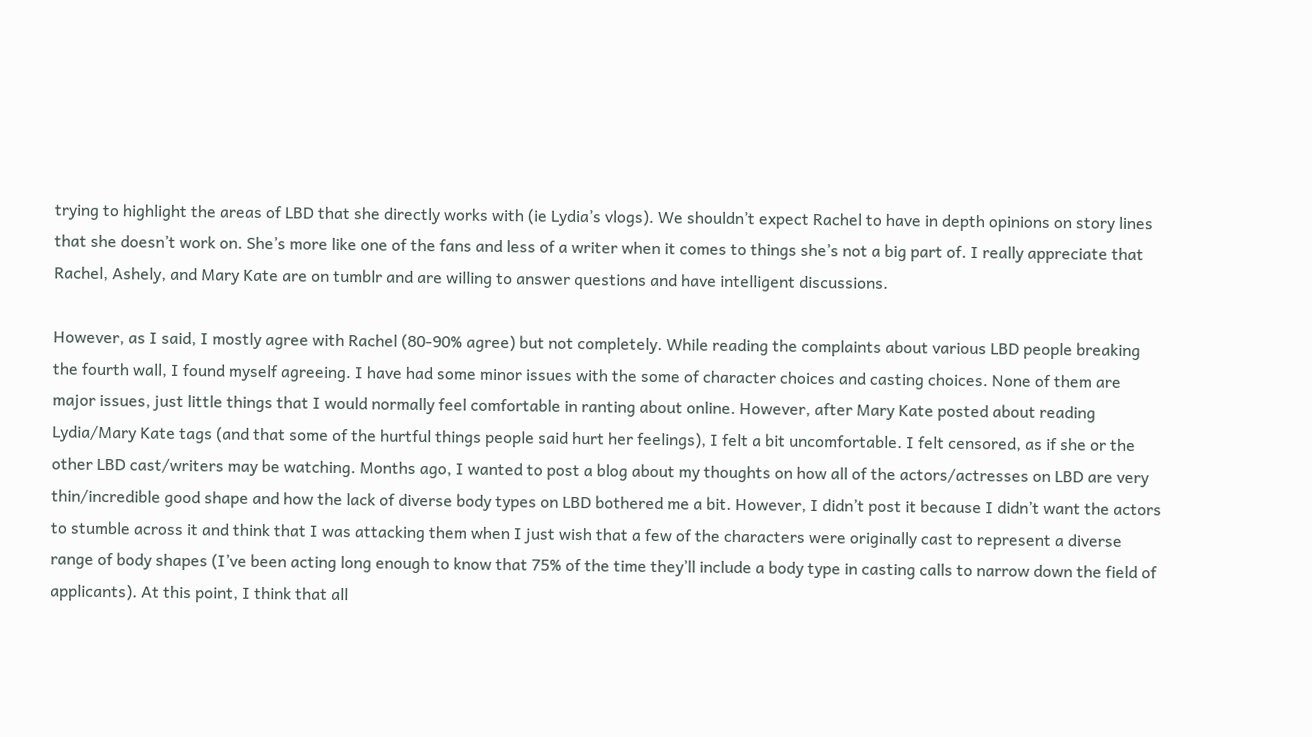trying to highlight the areas of LBD that she directly works with (ie Lydia’s vlogs). We shouldn’t expect Rachel to have in depth opinions on story lines that she doesn’t work on. She’s more like one of the fans and less of a writer when it comes to things she’s not a big part of. I really appreciate that Rachel, Ashely, and Mary Kate are on tumblr and are willing to answer questions and have intelligent discussions.

However, as I said, I mostly agree with Rachel (80-90% agree) but not completely. While reading the complaints about various LBD people breaking the fourth wall, I found myself agreeing. I have had some minor issues with the some of character choices and casting choices. None of them are major issues, just little things that I would normally feel comfortable in ranting about online. However, after Mary Kate posted about reading Lydia/Mary Kate tags (and that some of the hurtful things people said hurt her feelings), I felt a bit uncomfortable. I felt censored, as if she or the other LBD cast/writers may be watching. Months ago, I wanted to post a blog about my thoughts on how all of the actors/actresses on LBD are very thin/incredible good shape and how the lack of diverse body types on LBD bothered me a bit. However, I didn’t post it because I didn’t want the actors to stumble across it and think that I was attacking them when I just wish that a few of the characters were originally cast to represent a diverse range of body shapes (I’ve been acting long enough to know that 75% of the time they’ll include a body type in casting calls to narrow down the field of applicants). At this point, I think that all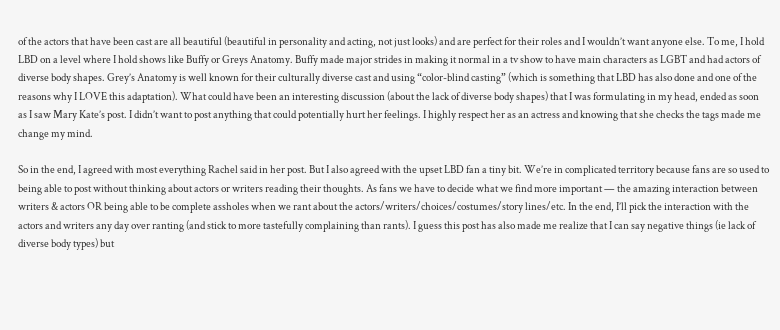of the actors that have been cast are all beautiful (beautiful in personality and acting, not just looks) and are perfect for their roles and I wouldn’t want anyone else. To me, I hold LBD on a level where I hold shows like Buffy or Greys Anatomy. Buffy made major strides in making it normal in a tv show to have main characters as LGBT and had actors of diverse body shapes. Grey’s Anatomy is well known for their culturally diverse cast and using “color-blind casting” (which is something that LBD has also done and one of the reasons why I LOVE this adaptation). What could have been an interesting discussion (about the lack of diverse body shapes) that I was formulating in my head, ended as soon as I saw Mary Kate’s post. I didn’t want to post anything that could potentially hurt her feelings. I highly respect her as an actress and knowing that she checks the tags made me change my mind.

So in the end, I agreed with most everything Rachel said in her post. But I also agreed with the upset LBD fan a tiny bit. We’re in complicated territory because fans are so used to being able to post without thinking about actors or writers reading their thoughts. As fans we have to decide what we find more important — the amazing interaction between writers & actors OR being able to be complete assholes when we rant about the actors/writers/choices/costumes/story lines/etc. In the end, I’ll pick the interaction with the actors and writers any day over ranting (and stick to more tastefully complaining than rants). I guess this post has also made me realize that I can say negative things (ie lack of diverse body types) but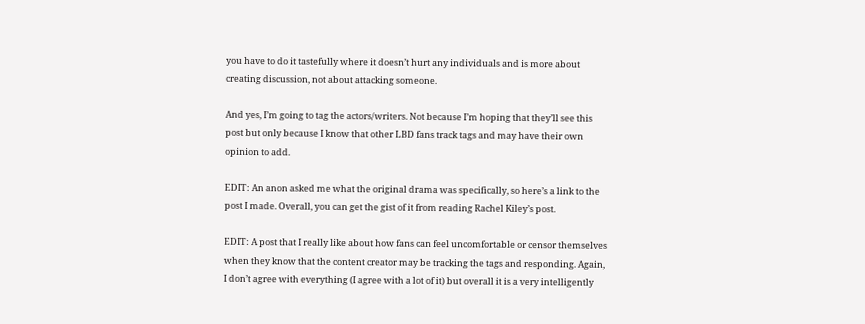you have to do it tastefully where it doesn’t hurt any individuals and is more about creating discussion, not about attacking someone.

And yes, I’m going to tag the actors/writers. Not because I’m hoping that they’ll see this post but only because I know that other LBD fans track tags and may have their own opinion to add.

EDIT: An anon asked me what the original drama was specifically, so here’s a link to the post I made. Overall, you can get the gist of it from reading Rachel Kiley’s post.

EDIT: A post that I really like about how fans can feel uncomfortable or censor themselves when they know that the content creator may be tracking the tags and responding. Again, I don’t agree with everything (I agree with a lot of it) but overall it is a very intelligently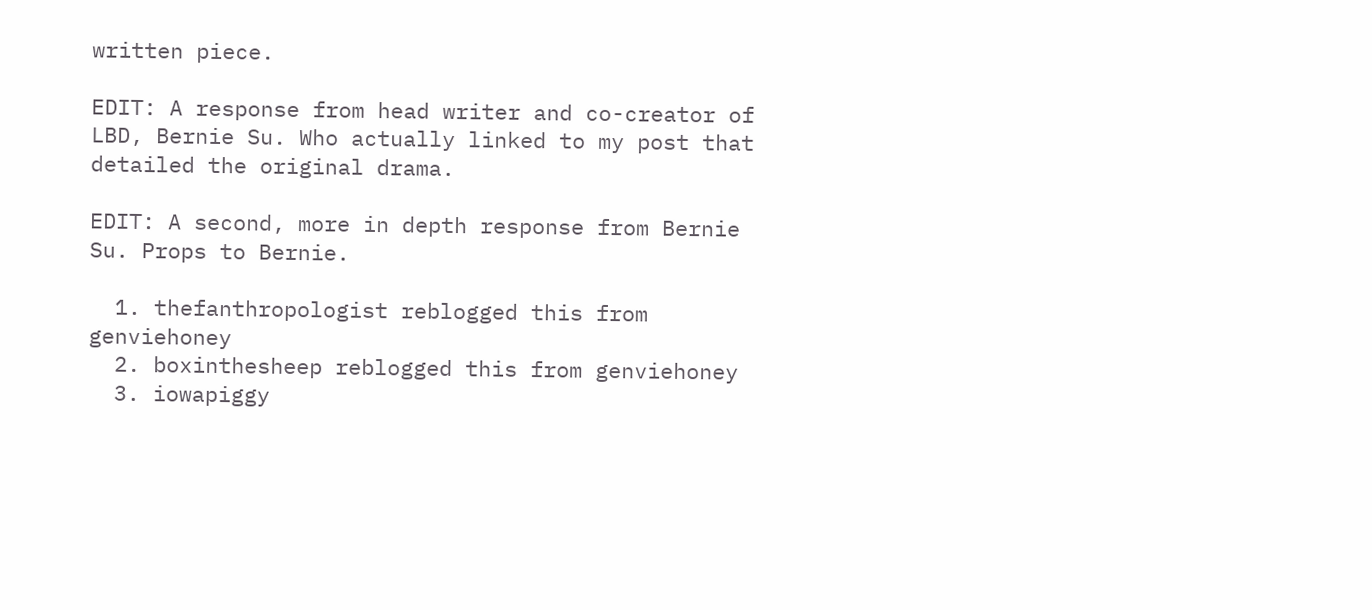written piece.

EDIT: A response from head writer and co-creator of LBD, Bernie Su. Who actually linked to my post that detailed the original drama.

EDIT: A second, more in depth response from Bernie Su. Props to Bernie.

  1. thefanthropologist reblogged this from genviehoney
  2. boxinthesheep reblogged this from genviehoney
  3. iowapiggy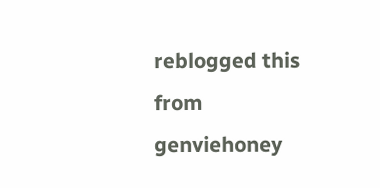reblogged this from genviehoney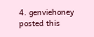4. genviehoney posted this